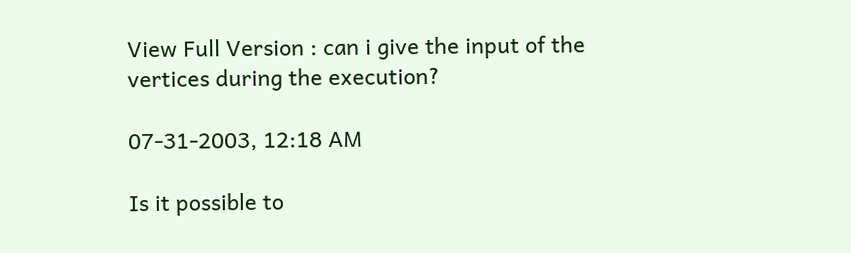View Full Version : can i give the input of the vertices during the execution?

07-31-2003, 12:18 AM

Is it possible to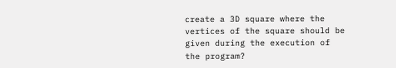create a 3D square where the vertices of the square should be given during the execution of the program?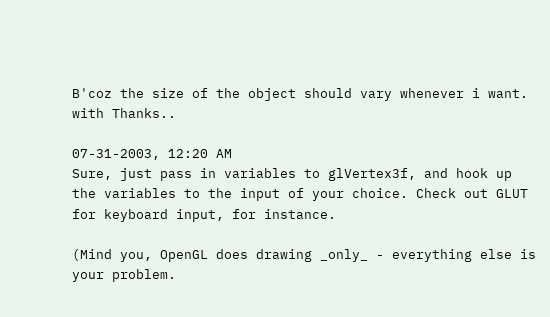B'coz the size of the object should vary whenever i want.
with Thanks..

07-31-2003, 12:20 AM
Sure, just pass in variables to glVertex3f, and hook up the variables to the input of your choice. Check out GLUT for keyboard input, for instance.

(Mind you, OpenGL does drawing _only_ - everything else is your problem.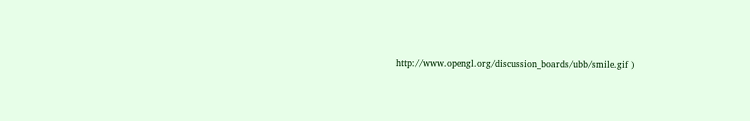http://www.opengl.org/discussion_boards/ubb/smile.gif )